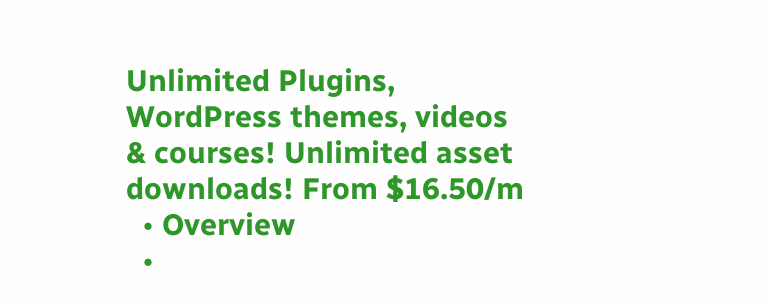Unlimited Plugins, WordPress themes, videos & courses! Unlimited asset downloads! From $16.50/m
  • Overview
  •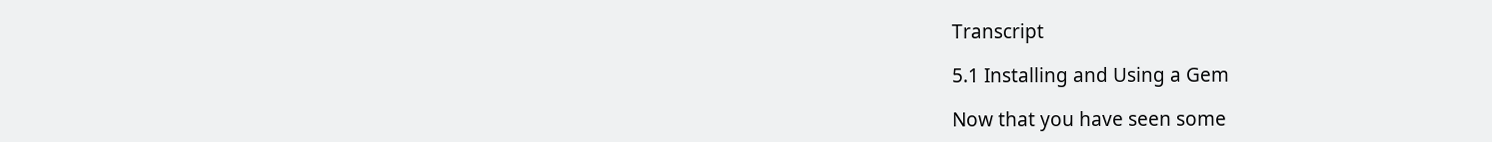Transcript

5.1 Installing and Using a Gem

Now that you have seen some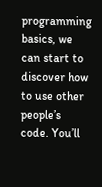programming basics, we can start to discover how to use other people’s code. You’ll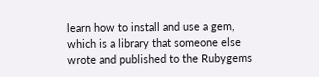learn how to install and use a gem, which is a library that someone else wrote and published to the Rubygems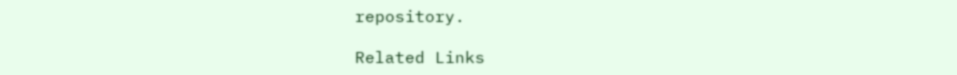repository.

Related Links